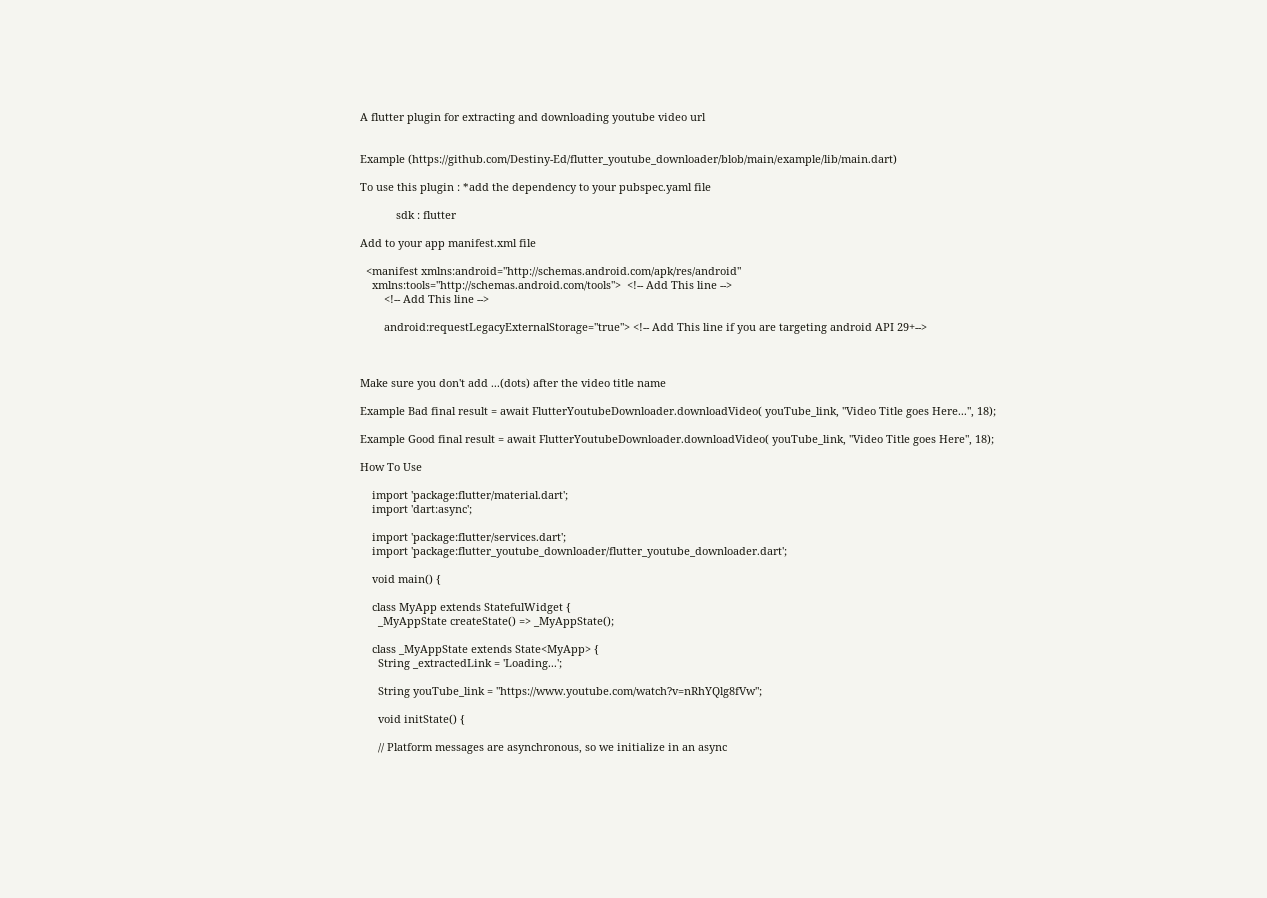A flutter plugin for extracting and downloading youtube video url


Example (https://github.com/Destiny-Ed/flutter_youtube_downloader/blob/main/example/lib/main.dart)

To use this plugin : *add the dependency to your pubspec.yaml file

            sdk : flutter

Add to your app manifest.xml file

  <manifest xmlns:android="http://schemas.android.com/apk/res/android"
    xmlns:tools="http://schemas.android.com/tools">  <!-- Add This line -->
        <!-- Add This line -->

        android:requestLegacyExternalStorage="true"> <!-- Add This line if you are targeting android API 29+-->



Make sure you don't add ...(dots) after the video title name

Example Bad final result = await FlutterYoutubeDownloader.downloadVideo( youTube_link, "Video Title goes Here...", 18);

Example Good final result = await FlutterYoutubeDownloader.downloadVideo( youTube_link, "Video Title goes Here", 18);

How To Use

    import 'package:flutter/material.dart';
    import 'dart:async';

    import 'package:flutter/services.dart';
    import 'package:flutter_youtube_downloader/flutter_youtube_downloader.dart';

    void main() {

    class MyApp extends StatefulWidget {
      _MyAppState createState() => _MyAppState();

    class _MyAppState extends State<MyApp> {
      String _extractedLink = 'Loading...';

      String youTube_link = "https://www.youtube.com/watch?v=nRhYQlg8fVw";

      void initState() {

      // Platform messages are asynchronous, so we initialize in an async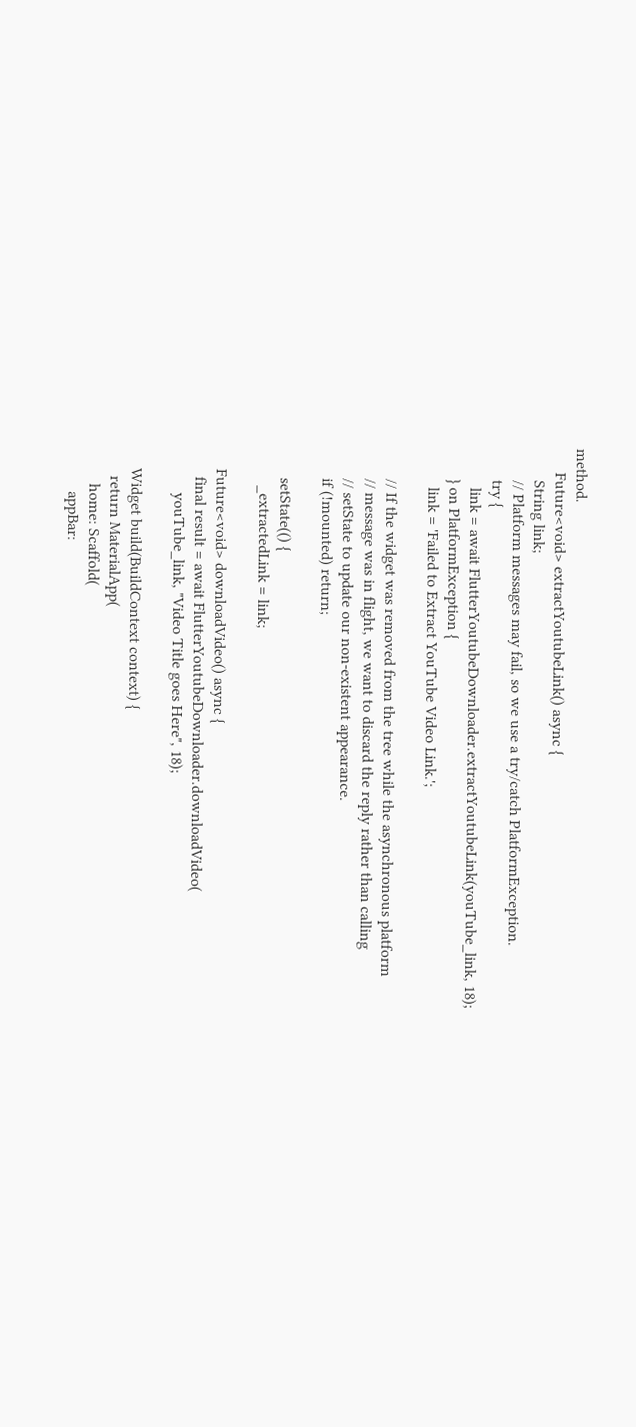method.
      Future<void> extractYoutubeLink() async {
        String link;
        // Platform messages may fail, so we use a try/catch PlatformException.
        try {
          link = await FlutterYoutubeDownloader.extractYoutubeLink(youTube_link, 18);
        } on PlatformException {
          link = 'Failed to Extract YouTube Video Link.';

        // If the widget was removed from the tree while the asynchronous platform
        // message was in flight, we want to discard the reply rather than calling
        // setState to update our non-existent appearance.
        if (!mounted) return;

        setState(() {
          _extractedLink = link;

      Future<void> downloadVideo() async {
        final result = await FlutterYoutubeDownloader.downloadVideo(
            youTube_link, "Video Title goes Here", 18);

      Widget build(BuildContext context) {
        return MaterialApp(
          home: Scaffold(
            appBar: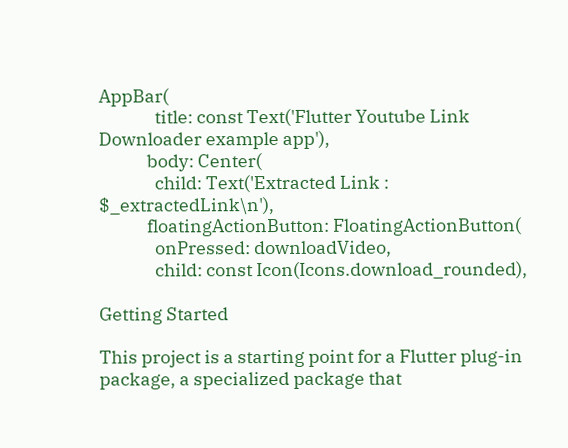AppBar(
              title: const Text('Flutter Youtube Link Downloader example app'),
            body: Center(
              child: Text('Extracted Link : $_extractedLink\n'),
            floatingActionButton: FloatingActionButton(
              onPressed: downloadVideo,
              child: const Icon(Icons.download_rounded),

Getting Started

This project is a starting point for a Flutter plug-in package, a specialized package that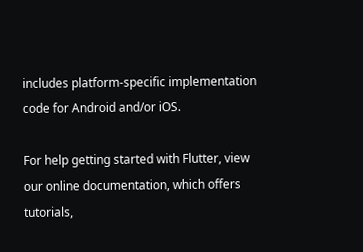includes platform-specific implementation code for Android and/or iOS.

For help getting started with Flutter, view our online documentation, which offers tutorials,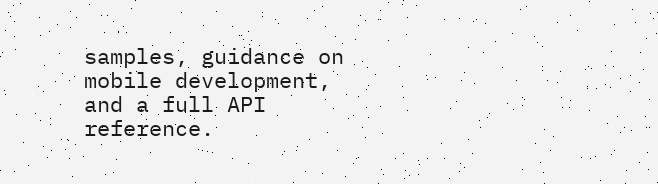samples, guidance on mobile development, and a full API reference.